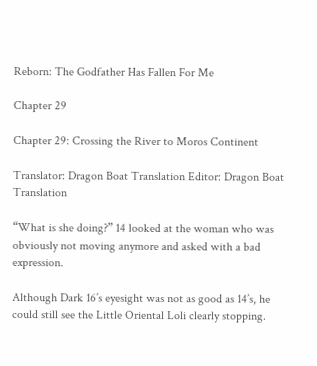Reborn: The Godfather Has Fallen For Me

Chapter 29

Chapter 29: Crossing the River to Moros Continent

Translator: Dragon Boat Translation Editor: Dragon Boat Translation

“What is she doing?” 14 looked at the woman who was obviously not moving anymore and asked with a bad expression.

Although Dark 16’s eyesight was not as good as 14’s, he could still see the Little Oriental Loli clearly stopping.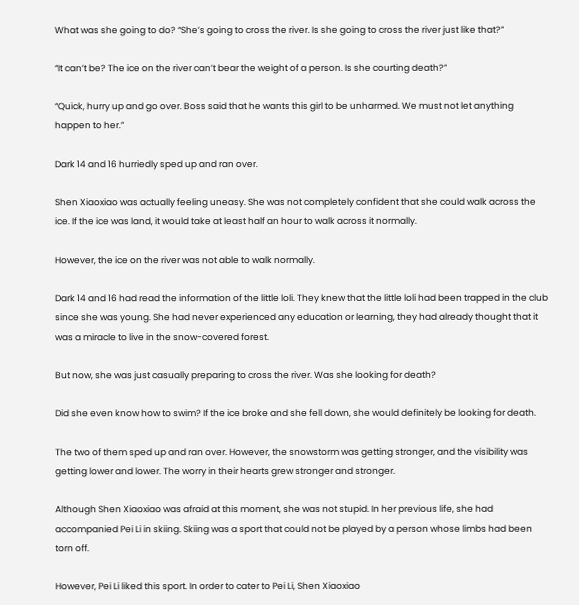What was she going to do? “She’s going to cross the river. Is she going to cross the river just like that?”

“It can’t be? The ice on the river can’t bear the weight of a person. Is she courting death?”

“Quick, hurry up and go over. Boss said that he wants this girl to be unharmed. We must not let anything happen to her.”

Dark 14 and 16 hurriedly sped up and ran over.

Shen Xiaoxiao was actually feeling uneasy. She was not completely confident that she could walk across the ice. If the ice was land, it would take at least half an hour to walk across it normally.

However, the ice on the river was not able to walk normally.

Dark 14 and 16 had read the information of the little loli. They knew that the little loli had been trapped in the club since she was young. She had never experienced any education or learning, they had already thought that it was a miracle to live in the snow-covered forest.

But now, she was just casually preparing to cross the river. Was she looking for death?

Did she even know how to swim? If the ice broke and she fell down, she would definitely be looking for death.

The two of them sped up and ran over. However, the snowstorm was getting stronger, and the visibility was getting lower and lower. The worry in their hearts grew stronger and stronger.

Although Shen Xiaoxiao was afraid at this moment, she was not stupid. In her previous life, she had accompanied Pei Li in skiing. Skiing was a sport that could not be played by a person whose limbs had been torn off.

However, Pei Li liked this sport. In order to cater to Pei Li, Shen Xiaoxiao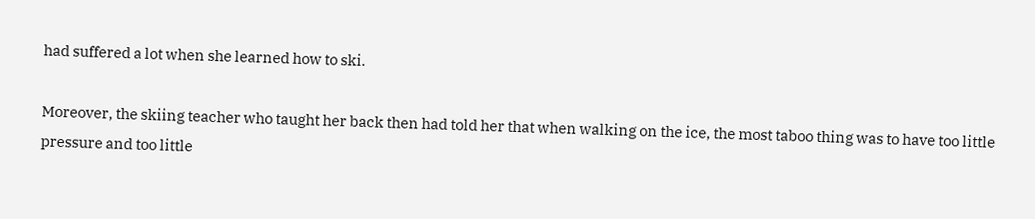had suffered a lot when she learned how to ski.

Moreover, the skiing teacher who taught her back then had told her that when walking on the ice, the most taboo thing was to have too little pressure and too little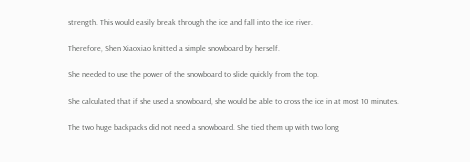strength. This would easily break through the ice and fall into the ice river.

Therefore, Shen Xiaoxiao knitted a simple snowboard by herself.

She needed to use the power of the snowboard to slide quickly from the top.

She calculated that if she used a snowboard, she would be able to cross the ice in at most 10 minutes.

The two huge backpacks did not need a snowboard. She tied them up with two long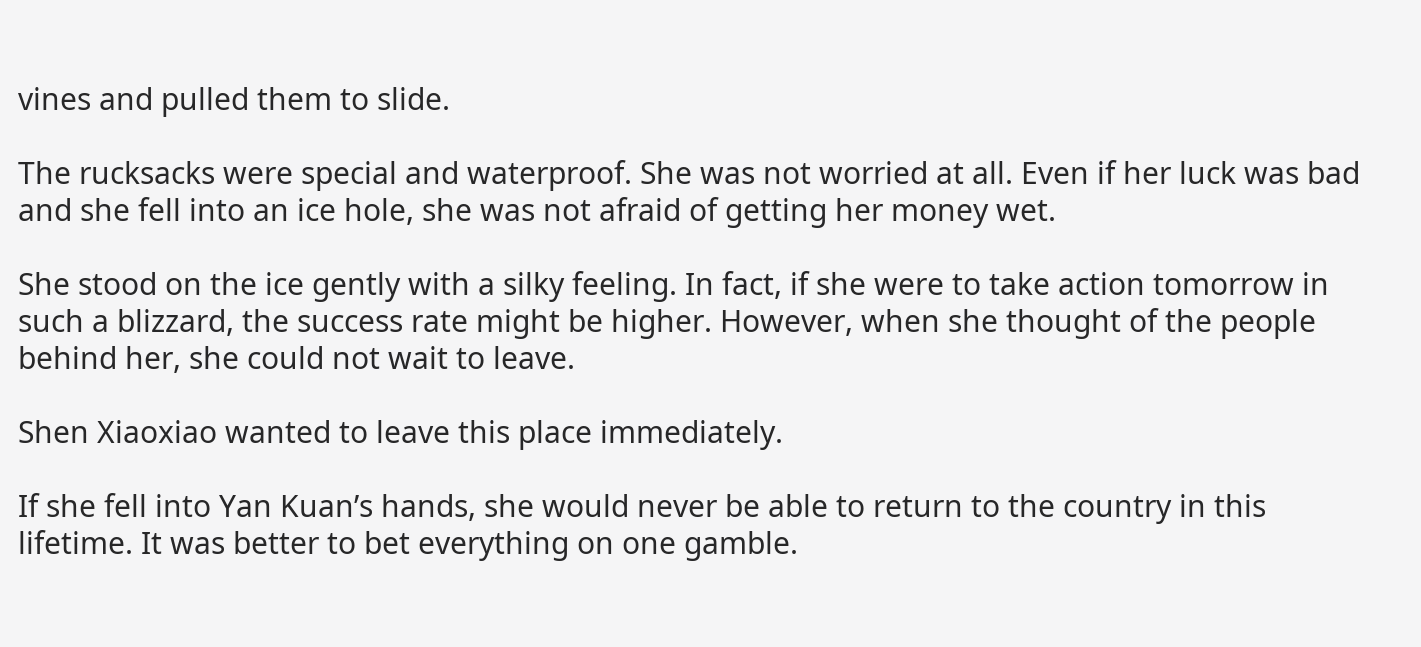vines and pulled them to slide.

The rucksacks were special and waterproof. She was not worried at all. Even if her luck was bad and she fell into an ice hole, she was not afraid of getting her money wet.

She stood on the ice gently with a silky feeling. In fact, if she were to take action tomorrow in such a blizzard, the success rate might be higher. However, when she thought of the people behind her, she could not wait to leave.

Shen Xiaoxiao wanted to leave this place immediately.

If she fell into Yan Kuan’s hands, she would never be able to return to the country in this lifetime. It was better to bet everything on one gamble.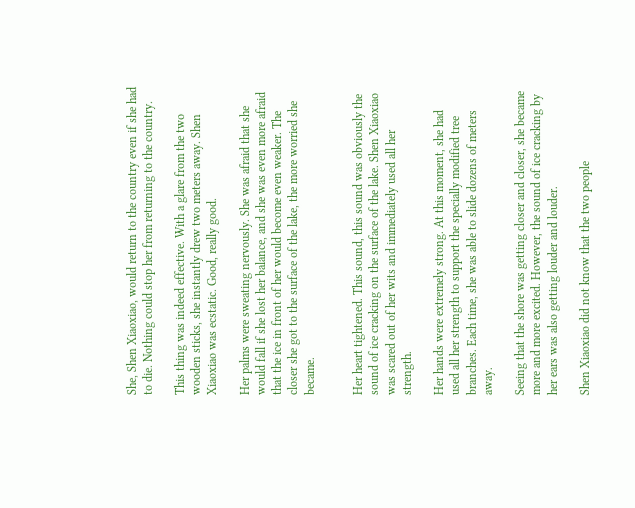She, Shen Xiaoxiao, would return to the country even if she had to die. Nothing could stop her from returning to the country.

This thing was indeed effective. With a glare from the two wooden sticks, she instantly drew two meters away. Shen Xiaoxiao was ecstatic. Good, really good.

Her palms were sweating nervously. She was afraid that she would fall if she lost her balance, and she was even more afraid that the ice in front of her would become even weaker. The closer she got to the surface of the lake, the more worried she became.


Her heart tightened. This sound, this sound was obviously the sound of ice cracking on the surface of the lake. Shen Xiaoxiao was scared out of her wits and immediately used all her strength.

Her hands were extremely strong. At this moment, she had used all her strength to support the specially modified tree branches. Each time, she was able to slide dozens of meters away.

Seeing that the shore was getting closer and closer, she became more and more excited. However, the sound of ice cracking by her ears was also getting louder and louder.

Shen Xiaoxiao did not know that the two people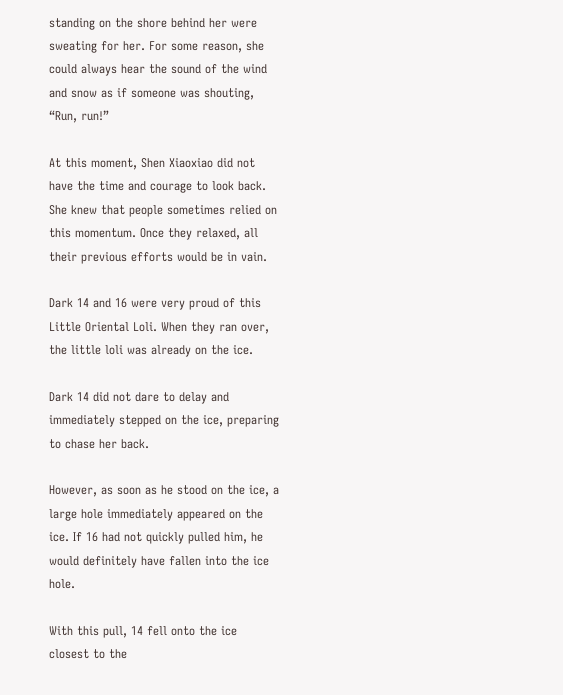standing on the shore behind her were sweating for her. For some reason, she could always hear the sound of the wind and snow as if someone was shouting, “Run, run!”

At this moment, Shen Xiaoxiao did not have the time and courage to look back. She knew that people sometimes relied on this momentum. Once they relaxed, all their previous efforts would be in vain.

Dark 14 and 16 were very proud of this Little Oriental Loli. When they ran over, the little loli was already on the ice.

Dark 14 did not dare to delay and immediately stepped on the ice, preparing to chase her back.

However, as soon as he stood on the ice, a large hole immediately appeared on the ice. If 16 had not quickly pulled him, he would definitely have fallen into the ice hole.

With this pull, 14 fell onto the ice closest to the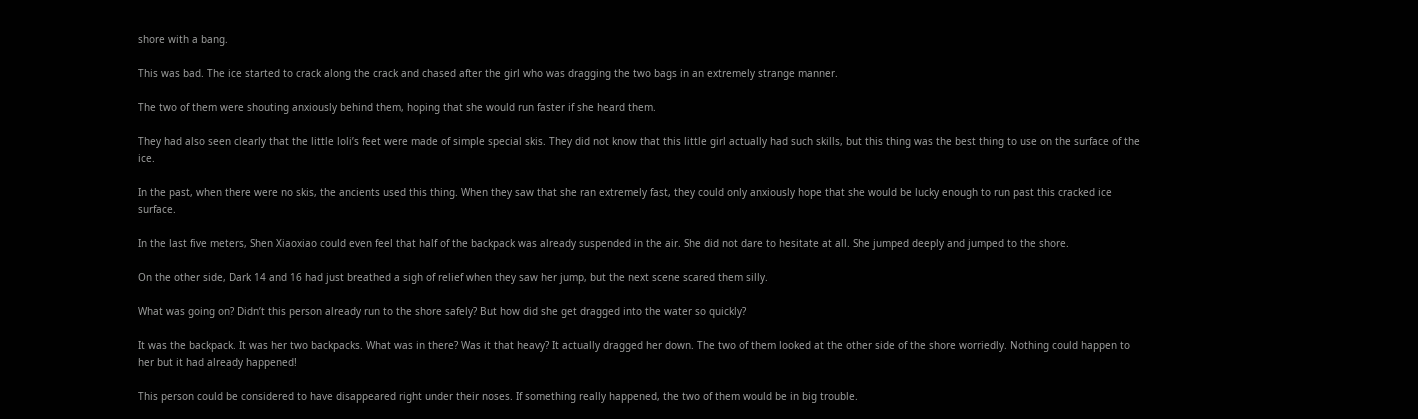shore with a bang.

This was bad. The ice started to crack along the crack and chased after the girl who was dragging the two bags in an extremely strange manner.

The two of them were shouting anxiously behind them, hoping that she would run faster if she heard them.

They had also seen clearly that the little loli’s feet were made of simple special skis. They did not know that this little girl actually had such skills, but this thing was the best thing to use on the surface of the ice.

In the past, when there were no skis, the ancients used this thing. When they saw that she ran extremely fast, they could only anxiously hope that she would be lucky enough to run past this cracked ice surface.

In the last five meters, Shen Xiaoxiao could even feel that half of the backpack was already suspended in the air. She did not dare to hesitate at all. She jumped deeply and jumped to the shore.

On the other side, Dark 14 and 16 had just breathed a sigh of relief when they saw her jump, but the next scene scared them silly.

What was going on? Didn’t this person already run to the shore safely? But how did she get dragged into the water so quickly?

It was the backpack. It was her two backpacks. What was in there? Was it that heavy? It actually dragged her down. The two of them looked at the other side of the shore worriedly. Nothing could happen to her but it had already happened!

This person could be considered to have disappeared right under their noses. If something really happened, the two of them would be in big trouble.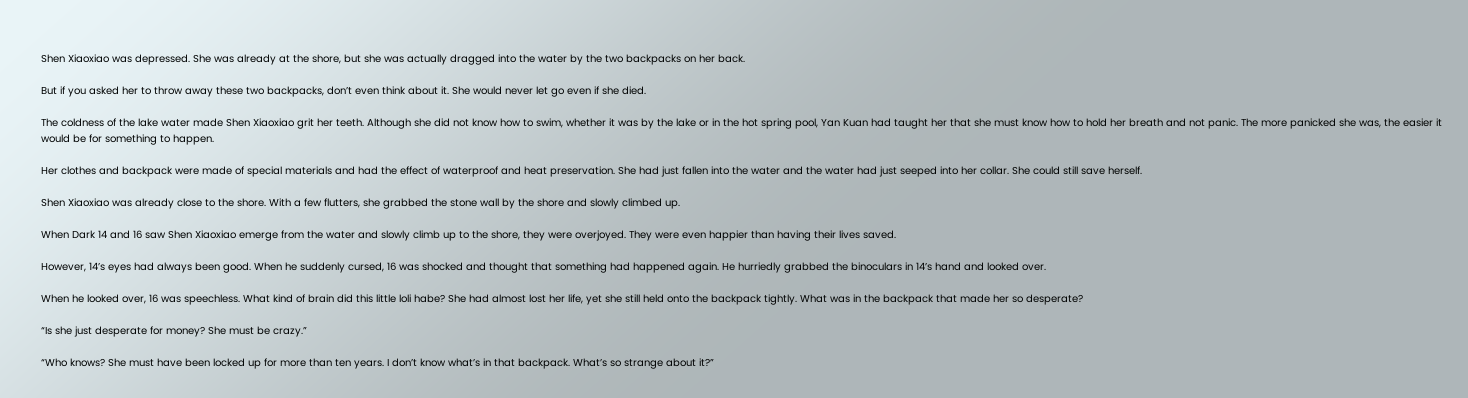Shen Xiaoxiao was depressed. She was already at the shore, but she was actually dragged into the water by the two backpacks on her back.

But if you asked her to throw away these two backpacks, don’t even think about it. She would never let go even if she died.

The coldness of the lake water made Shen Xiaoxiao grit her teeth. Although she did not know how to swim, whether it was by the lake or in the hot spring pool, Yan Kuan had taught her that she must know how to hold her breath and not panic. The more panicked she was, the easier it would be for something to happen.

Her clothes and backpack were made of special materials and had the effect of waterproof and heat preservation. She had just fallen into the water and the water had just seeped into her collar. She could still save herself.

Shen Xiaoxiao was already close to the shore. With a few flutters, she grabbed the stone wall by the shore and slowly climbed up.

When Dark 14 and 16 saw Shen Xiaoxiao emerge from the water and slowly climb up to the shore, they were overjoyed. They were even happier than having their lives saved.

However, 14’s eyes had always been good. When he suddenly cursed, 16 was shocked and thought that something had happened again. He hurriedly grabbed the binoculars in 14’s hand and looked over.

When he looked over, 16 was speechless. What kind of brain did this little loli habe? She had almost lost her life, yet she still held onto the backpack tightly. What was in the backpack that made her so desperate?

“Is she just desperate for money? She must be crazy.”

“Who knows? She must have been locked up for more than ten years. I don’t know what’s in that backpack. What’s so strange about it?”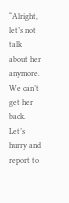“Alright, let’s not talk about her anymore. We can’t get her back. Let’s hurry and report to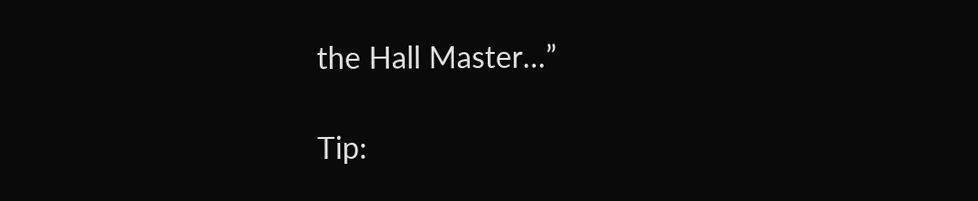the Hall Master…”

Tip: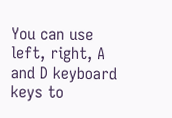You can use left, right, A and D keyboard keys to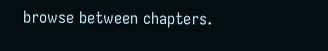browse between chapters.